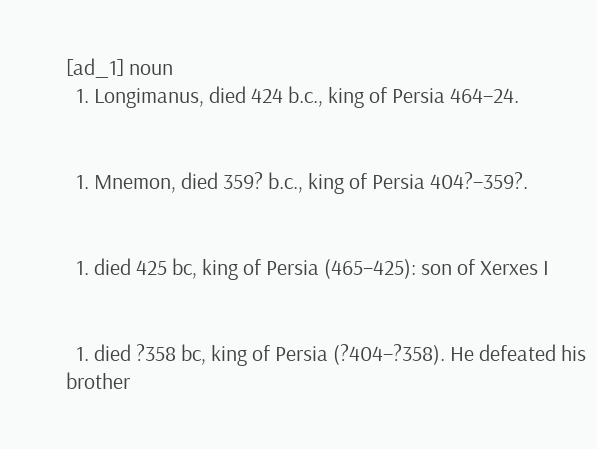[ad_1] noun
  1. Longimanus, died 424 b.c., king of Persia 464–24.


  1. Mnemon, died 359? b.c., king of Persia 404?–359?.


  1. died 425 bc, king of Persia (465–425): son of Xerxes I


  1. died ?358 bc, king of Persia (?404–?358). He defeated his brother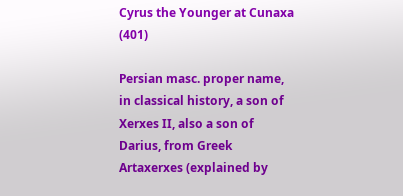Cyrus the Younger at Cunaxa (401)

Persian masc. proper name, in classical history, a son of Xerxes II, also a son of Darius, from Greek Artaxerxes (explained by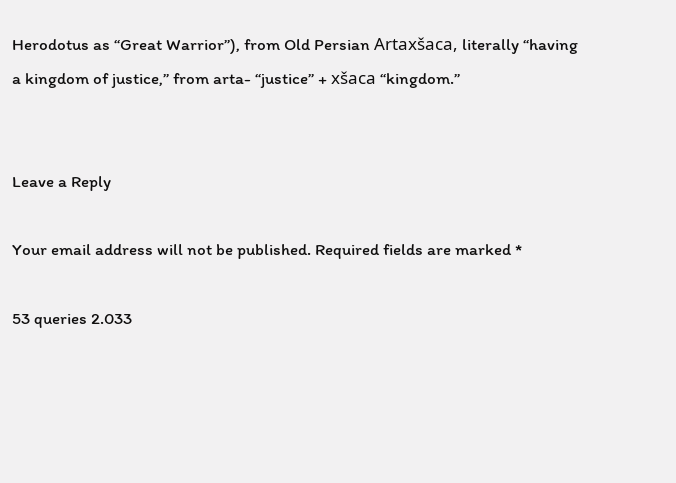Herodotus as “Great Warrior”), from Old Persian Artaxšaca, literally “having a kingdom of justice,” from arta- “justice” + xšaca “kingdom.”


Leave a Reply

Your email address will not be published. Required fields are marked *

53 queries 2.033